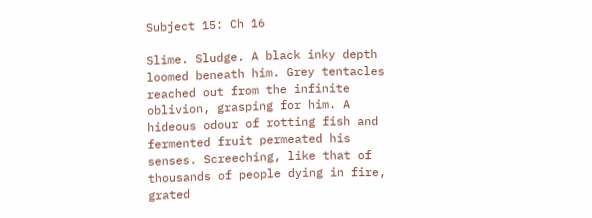Subject 15: Ch 16

Slime. Sludge. A black inky depth loomed beneath him. Grey tentacles reached out from the infinite oblivion, grasping for him. A hideous odour of rotting fish and fermented fruit permeated his senses. Screeching, like that of thousands of people dying in fire, grated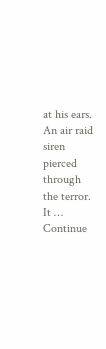at his ears. An air raid siren pierced through the terror. It … Continue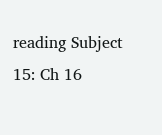reading Subject 15: Ch 16